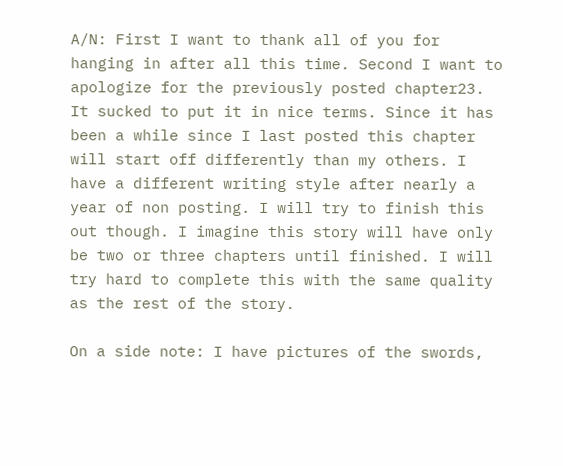A/N: First I want to thank all of you for hanging in after all this time. Second I want to apologize for the previously posted chapter23. It sucked to put it in nice terms. Since it has been a while since I last posted this chapter will start off differently than my others. I have a different writing style after nearly a year of non posting. I will try to finish this out though. I imagine this story will have only be two or three chapters until finished. I will try hard to complete this with the same quality as the rest of the story.

On a side note: I have pictures of the swords,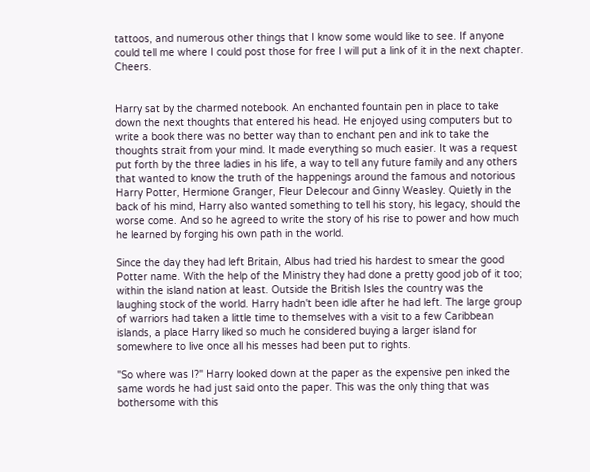tattoos, and numerous other things that I know some would like to see. If anyone could tell me where I could post those for free I will put a link of it in the next chapter. Cheers.


Harry sat by the charmed notebook. An enchanted fountain pen in place to take down the next thoughts that entered his head. He enjoyed using computers but to write a book there was no better way than to enchant pen and ink to take the thoughts strait from your mind. It made everything so much easier. It was a request put forth by the three ladies in his life, a way to tell any future family and any others that wanted to know the truth of the happenings around the famous and notorious Harry Potter, Hermione Granger, Fleur Delecour and Ginny Weasley. Quietly in the back of his mind, Harry also wanted something to tell his story, his legacy, should the worse come. And so he agreed to write the story of his rise to power and how much he learned by forging his own path in the world.

Since the day they had left Britain, Albus had tried his hardest to smear the good Potter name. With the help of the Ministry they had done a pretty good job of it too; within the island nation at least. Outside the British Isles the country was the laughing stock of the world. Harry hadn't been idle after he had left. The large group of warriors had taken a little time to themselves with a visit to a few Caribbean islands, a place Harry liked so much he considered buying a larger island for somewhere to live once all his messes had been put to rights.

"So where was I?" Harry looked down at the paper as the expensive pen inked the same words he had just said onto the paper. This was the only thing that was bothersome with this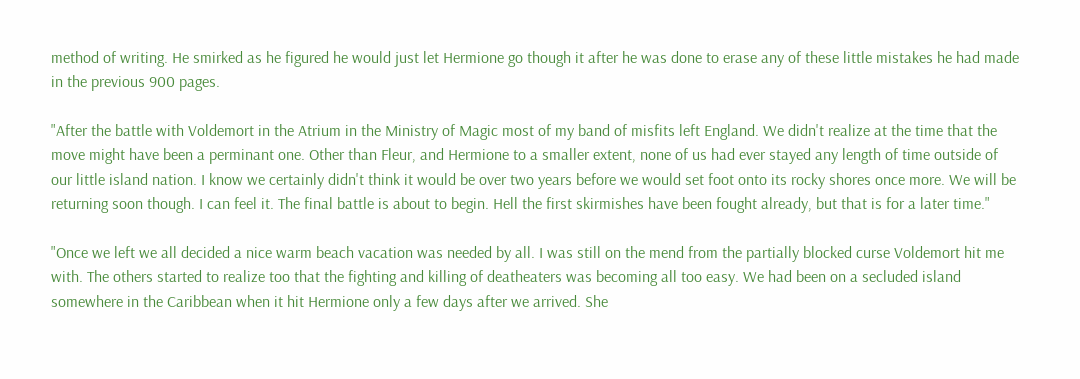method of writing. He smirked as he figured he would just let Hermione go though it after he was done to erase any of these little mistakes he had made in the previous 900 pages.

"After the battle with Voldemort in the Atrium in the Ministry of Magic most of my band of misfits left England. We didn't realize at the time that the move might have been a perminant one. Other than Fleur, and Hermione to a smaller extent, none of us had ever stayed any length of time outside of our little island nation. I know we certainly didn't think it would be over two years before we would set foot onto its rocky shores once more. We will be returning soon though. I can feel it. The final battle is about to begin. Hell the first skirmishes have been fought already, but that is for a later time."

"Once we left we all decided a nice warm beach vacation was needed by all. I was still on the mend from the partially blocked curse Voldemort hit me with. The others started to realize too that the fighting and killing of deatheaters was becoming all too easy. We had been on a secluded island somewhere in the Caribbean when it hit Hermione only a few days after we arrived. She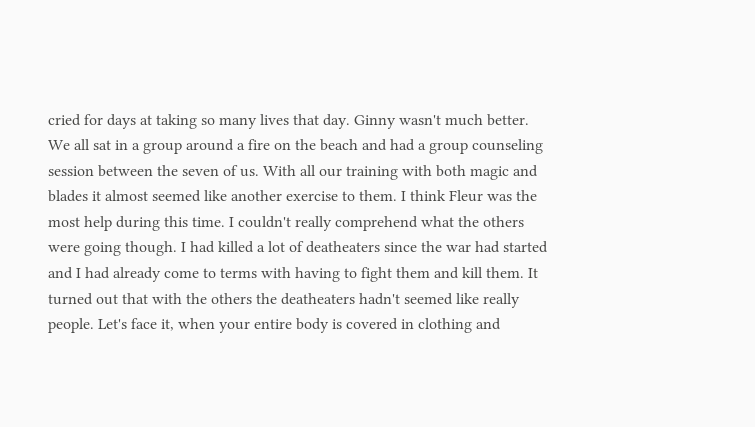cried for days at taking so many lives that day. Ginny wasn't much better. We all sat in a group around a fire on the beach and had a group counseling session between the seven of us. With all our training with both magic and blades it almost seemed like another exercise to them. I think Fleur was the most help during this time. I couldn't really comprehend what the others were going though. I had killed a lot of deatheaters since the war had started and I had already come to terms with having to fight them and kill them. It turned out that with the others the deatheaters hadn't seemed like really people. Let's face it, when your entire body is covered in clothing and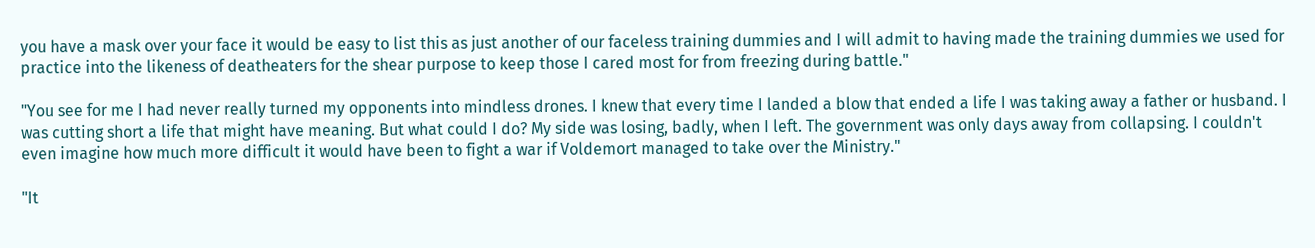you have a mask over your face it would be easy to list this as just another of our faceless training dummies and I will admit to having made the training dummies we used for practice into the likeness of deatheaters for the shear purpose to keep those I cared most for from freezing during battle."

"You see for me I had never really turned my opponents into mindless drones. I knew that every time I landed a blow that ended a life I was taking away a father or husband. I was cutting short a life that might have meaning. But what could I do? My side was losing, badly, when I left. The government was only days away from collapsing. I couldn't even imagine how much more difficult it would have been to fight a war if Voldemort managed to take over the Ministry."

"It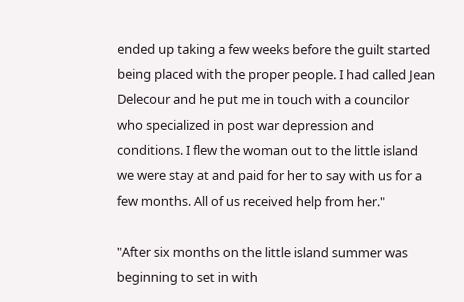ended up taking a few weeks before the guilt started being placed with the proper people. I had called Jean Delecour and he put me in touch with a councilor who specialized in post war depression and conditions. I flew the woman out to the little island we were stay at and paid for her to say with us for a few months. All of us received help from her."

"After six months on the little island summer was beginning to set in with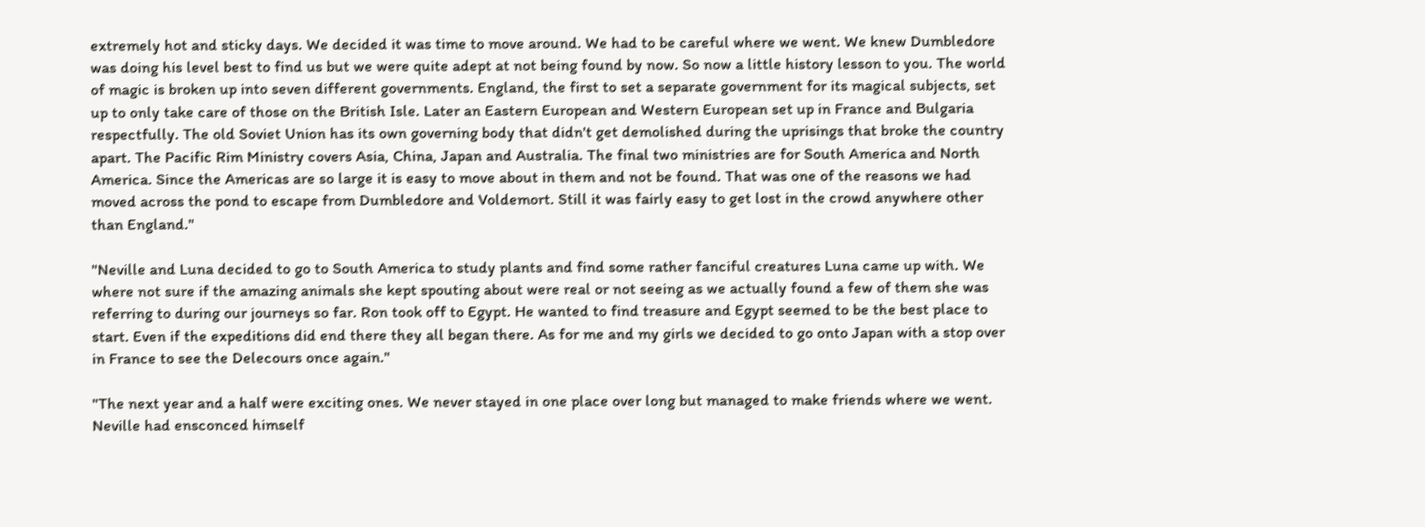extremely hot and sticky days. We decided it was time to move around. We had to be careful where we went. We knew Dumbledore was doing his level best to find us but we were quite adept at not being found by now. So now a little history lesson to you. The world of magic is broken up into seven different governments. England, the first to set a separate government for its magical subjects, set up to only take care of those on the British Isle. Later an Eastern European and Western European set up in France and Bulgaria respectfully. The old Soviet Union has its own governing body that didn't get demolished during the uprisings that broke the country apart. The Pacific Rim Ministry covers Asia, China, Japan and Australia. The final two ministries are for South America and North America. Since the Americas are so large it is easy to move about in them and not be found. That was one of the reasons we had moved across the pond to escape from Dumbledore and Voldemort. Still it was fairly easy to get lost in the crowd anywhere other than England."

"Neville and Luna decided to go to South America to study plants and find some rather fanciful creatures Luna came up with. We where not sure if the amazing animals she kept spouting about were real or not seeing as we actually found a few of them she was referring to during our journeys so far. Ron took off to Egypt. He wanted to find treasure and Egypt seemed to be the best place to start. Even if the expeditions did end there they all began there. As for me and my girls we decided to go onto Japan with a stop over in France to see the Delecours once again."

"The next year and a half were exciting ones. We never stayed in one place over long but managed to make friends where we went. Neville had ensconced himself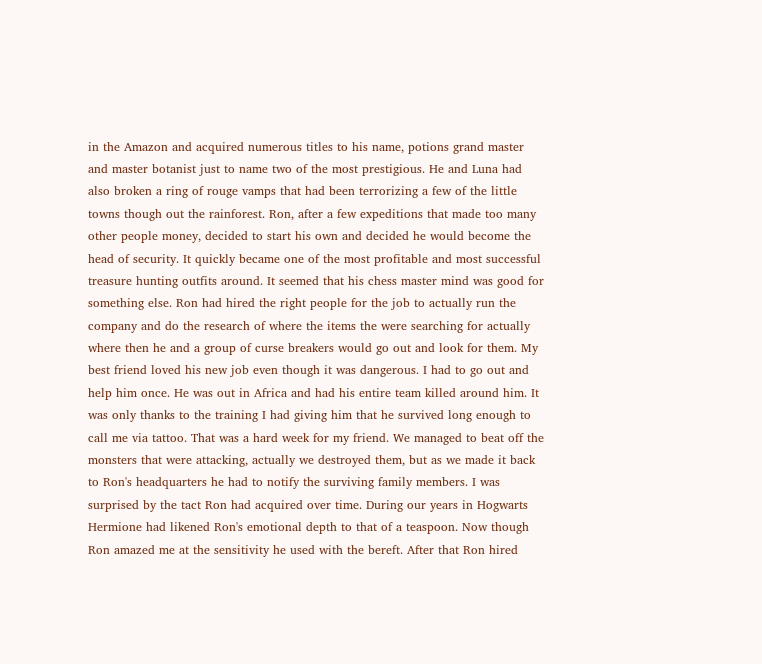in the Amazon and acquired numerous titles to his name, potions grand master and master botanist just to name two of the most prestigious. He and Luna had also broken a ring of rouge vamps that had been terrorizing a few of the little towns though out the rainforest. Ron, after a few expeditions that made too many other people money, decided to start his own and decided he would become the head of security. It quickly became one of the most profitable and most successful treasure hunting outfits around. It seemed that his chess master mind was good for something else. Ron had hired the right people for the job to actually run the company and do the research of where the items the were searching for actually where then he and a group of curse breakers would go out and look for them. My best friend loved his new job even though it was dangerous. I had to go out and help him once. He was out in Africa and had his entire team killed around him. It was only thanks to the training I had giving him that he survived long enough to call me via tattoo. That was a hard week for my friend. We managed to beat off the monsters that were attacking, actually we destroyed them, but as we made it back to Ron's headquarters he had to notify the surviving family members. I was surprised by the tact Ron had acquired over time. During our years in Hogwarts Hermione had likened Ron's emotional depth to that of a teaspoon. Now though Ron amazed me at the sensitivity he used with the bereft. After that Ron hired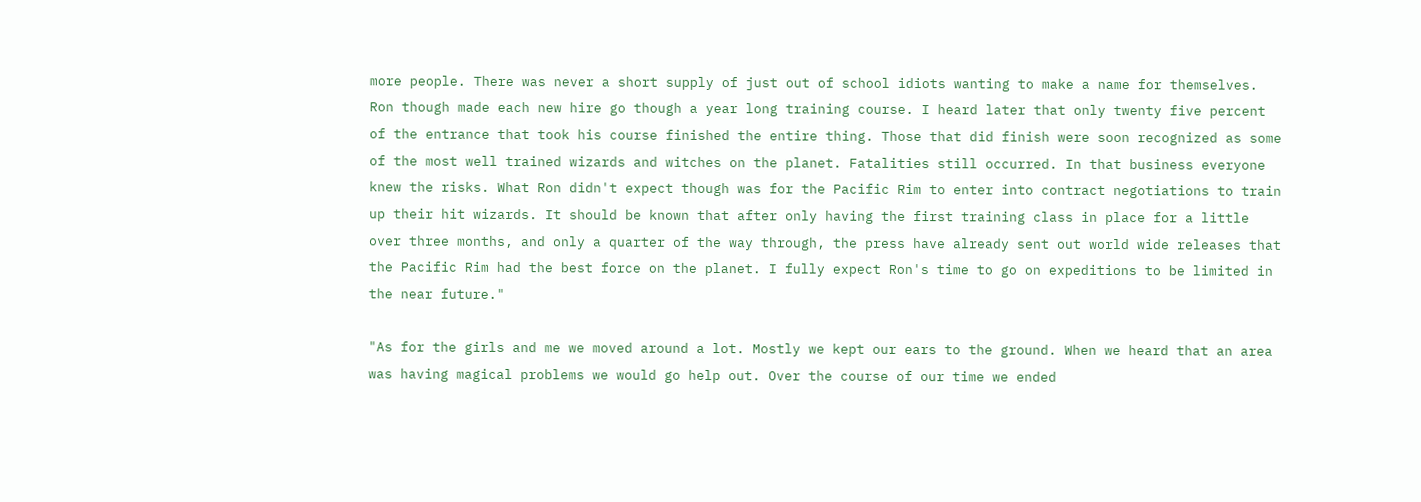more people. There was never a short supply of just out of school idiots wanting to make a name for themselves. Ron though made each new hire go though a year long training course. I heard later that only twenty five percent of the entrance that took his course finished the entire thing. Those that did finish were soon recognized as some of the most well trained wizards and witches on the planet. Fatalities still occurred. In that business everyone knew the risks. What Ron didn't expect though was for the Pacific Rim to enter into contract negotiations to train up their hit wizards. It should be known that after only having the first training class in place for a little over three months, and only a quarter of the way through, the press have already sent out world wide releases that the Pacific Rim had the best force on the planet. I fully expect Ron's time to go on expeditions to be limited in the near future."

"As for the girls and me we moved around a lot. Mostly we kept our ears to the ground. When we heard that an area was having magical problems we would go help out. Over the course of our time we ended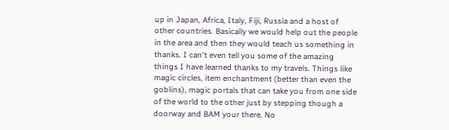up in Japan, Africa, Italy, Fiji, Russia and a host of other countries. Basically we would help out the people in the area and then they would teach us something in thanks. I can't even tell you some of the amazing things I have learned thanks to my travels. Things like magic circles, item enchantment (better than even the goblins), magic portals that can take you from one side of the world to the other just by stepping though a doorway and BAM your there. No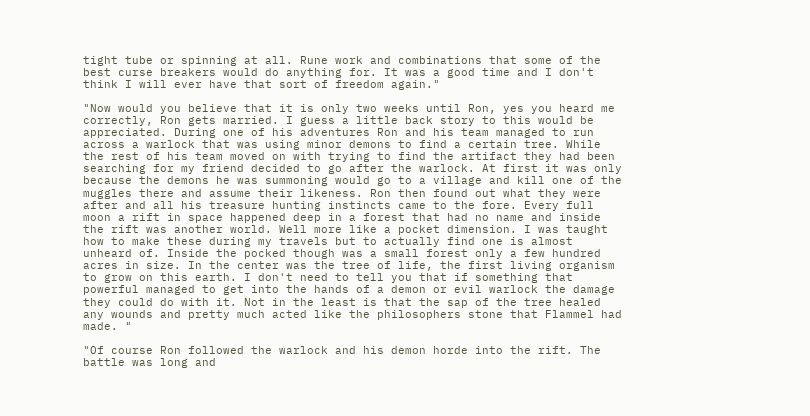tight tube or spinning at all. Rune work and combinations that some of the best curse breakers would do anything for. It was a good time and I don't think I will ever have that sort of freedom again."

"Now would you believe that it is only two weeks until Ron, yes you heard me correctly, Ron gets married. I guess a little back story to this would be appreciated. During one of his adventures Ron and his team managed to run across a warlock that was using minor demons to find a certain tree. While the rest of his team moved on with trying to find the artifact they had been searching for my friend decided to go after the warlock. At first it was only because the demons he was summoning would go to a village and kill one of the muggles there and assume their likeness. Ron then found out what they were after and all his treasure hunting instincts came to the fore. Every full moon a rift in space happened deep in a forest that had no name and inside the rift was another world. Well more like a pocket dimension. I was taught how to make these during my travels but to actually find one is almost unheard of. Inside the pocked though was a small forest only a few hundred acres in size. In the center was the tree of life, the first living organism to grow on this earth. I don't need to tell you that if something that powerful managed to get into the hands of a demon or evil warlock the damage they could do with it. Not in the least is that the sap of the tree healed any wounds and pretty much acted like the philosophers stone that Flammel had made. "

"Of course Ron followed the warlock and his demon horde into the rift. The battle was long and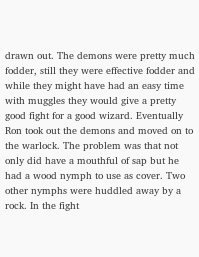drawn out. The demons were pretty much fodder, still they were effective fodder and while they might have had an easy time with muggles they would give a pretty good fight for a good wizard. Eventually Ron took out the demons and moved on to the warlock. The problem was that not only did have a mouthful of sap but he had a wood nymph to use as cover. Two other nymphs were huddled away by a rock. In the fight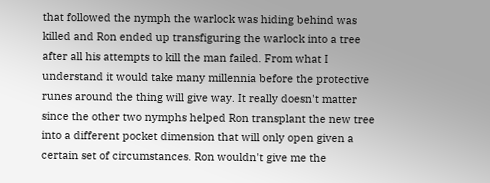that followed the nymph the warlock was hiding behind was killed and Ron ended up transfiguring the warlock into a tree after all his attempts to kill the man failed. From what I understand it would take many millennia before the protective runes around the thing will give way. It really doesn't matter since the other two nymphs helped Ron transplant the new tree into a different pocket dimension that will only open given a certain set of circumstances. Ron wouldn't give me the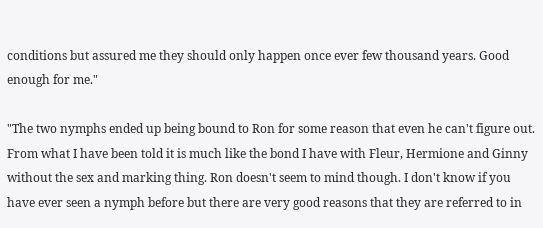conditions but assured me they should only happen once ever few thousand years. Good enough for me."

"The two nymphs ended up being bound to Ron for some reason that even he can't figure out. From what I have been told it is much like the bond I have with Fleur, Hermione and Ginny without the sex and marking thing. Ron doesn't seem to mind though. I don't know if you have ever seen a nymph before but there are very good reasons that they are referred to in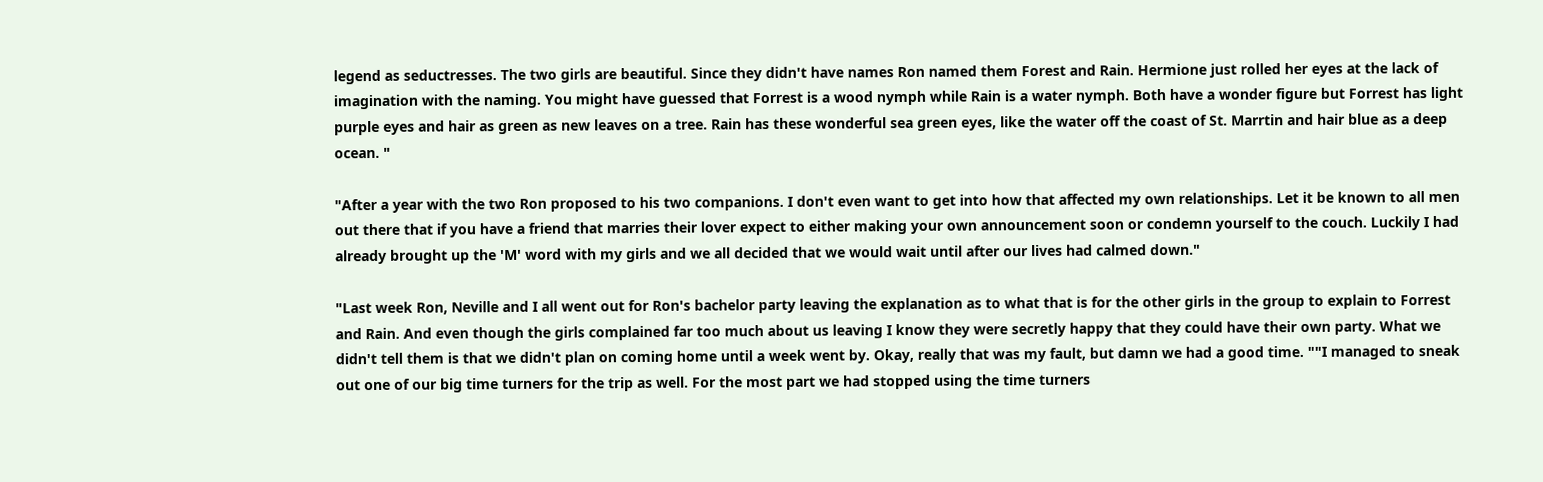legend as seductresses. The two girls are beautiful. Since they didn't have names Ron named them Forest and Rain. Hermione just rolled her eyes at the lack of imagination with the naming. You might have guessed that Forrest is a wood nymph while Rain is a water nymph. Both have a wonder figure but Forrest has light purple eyes and hair as green as new leaves on a tree. Rain has these wonderful sea green eyes, like the water off the coast of St. Marrtin and hair blue as a deep ocean. "

"After a year with the two Ron proposed to his two companions. I don't even want to get into how that affected my own relationships. Let it be known to all men out there that if you have a friend that marries their lover expect to either making your own announcement soon or condemn yourself to the couch. Luckily I had already brought up the 'M' word with my girls and we all decided that we would wait until after our lives had calmed down."

"Last week Ron, Neville and I all went out for Ron's bachelor party leaving the explanation as to what that is for the other girls in the group to explain to Forrest and Rain. And even though the girls complained far too much about us leaving I know they were secretly happy that they could have their own party. What we didn't tell them is that we didn't plan on coming home until a week went by. Okay, really that was my fault, but damn we had a good time. ""I managed to sneak out one of our big time turners for the trip as well. For the most part we had stopped using the time turners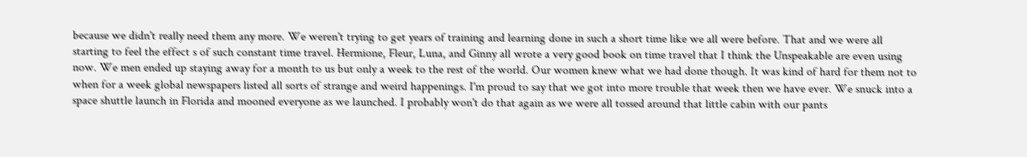because we didn't really need them any more. We weren't trying to get years of training and learning done in such a short time like we all were before. That and we were all starting to feel the effect s of such constant time travel. Hermione, Fleur, Luna, and Ginny all wrote a very good book on time travel that I think the Unspeakable are even using now. We men ended up staying away for a month to us but only a week to the rest of the world. Our women knew what we had done though. It was kind of hard for them not to when for a week global newspapers listed all sorts of strange and weird happenings. I'm proud to say that we got into more trouble that week then we have ever. We snuck into a space shuttle launch in Florida and mooned everyone as we launched. I probably won't do that again as we were all tossed around that little cabin with our pants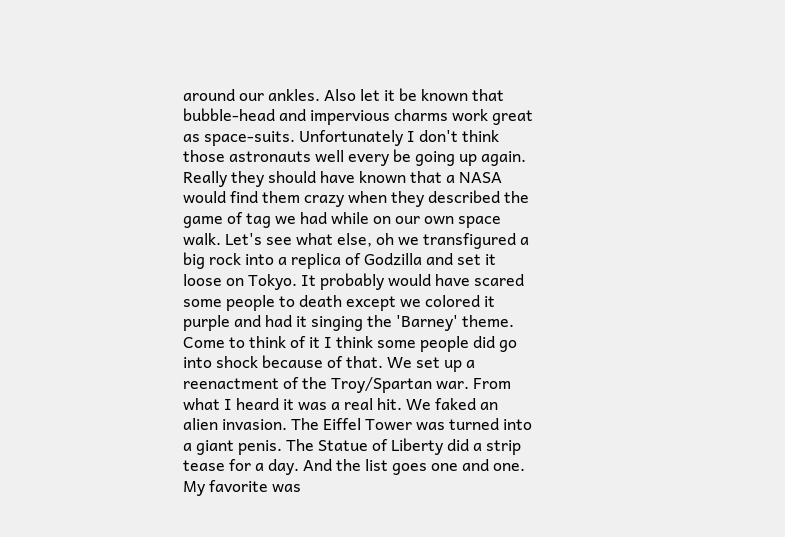around our ankles. Also let it be known that bubble-head and impervious charms work great as space-suits. Unfortunately I don't think those astronauts well every be going up again. Really they should have known that a NASA would find them crazy when they described the game of tag we had while on our own space walk. Let's see what else, oh we transfigured a big rock into a replica of Godzilla and set it loose on Tokyo. It probably would have scared some people to death except we colored it purple and had it singing the 'Barney' theme. Come to think of it I think some people did go into shock because of that. We set up a reenactment of the Troy/Spartan war. From what I heard it was a real hit. We faked an alien invasion. The Eiffel Tower was turned into a giant penis. The Statue of Liberty did a strip tease for a day. And the list goes one and one. My favorite was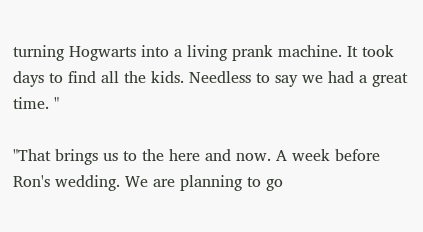turning Hogwarts into a living prank machine. It took days to find all the kids. Needless to say we had a great time. "

"That brings us to the here and now. A week before Ron's wedding. We are planning to go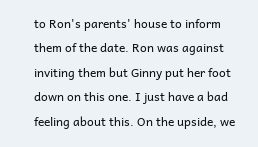to Ron's parents' house to inform them of the date. Ron was against inviting them but Ginny put her foot down on this one. I just have a bad feeling about this. On the upside, we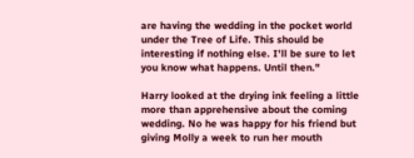are having the wedding in the pocket world under the Tree of Life. This should be interesting if nothing else. I'll be sure to let you know what happens. Until then."

Harry looked at the drying ink feeling a little more than apprehensive about the coming wedding. No he was happy for his friend but giving Molly a week to run her mouth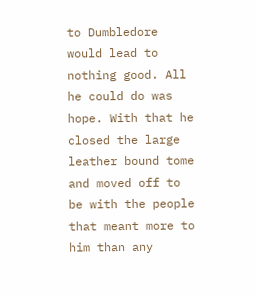to Dumbledore would lead to nothing good. All he could do was hope. With that he closed the large leather bound tome and moved off to be with the people that meant more to him than any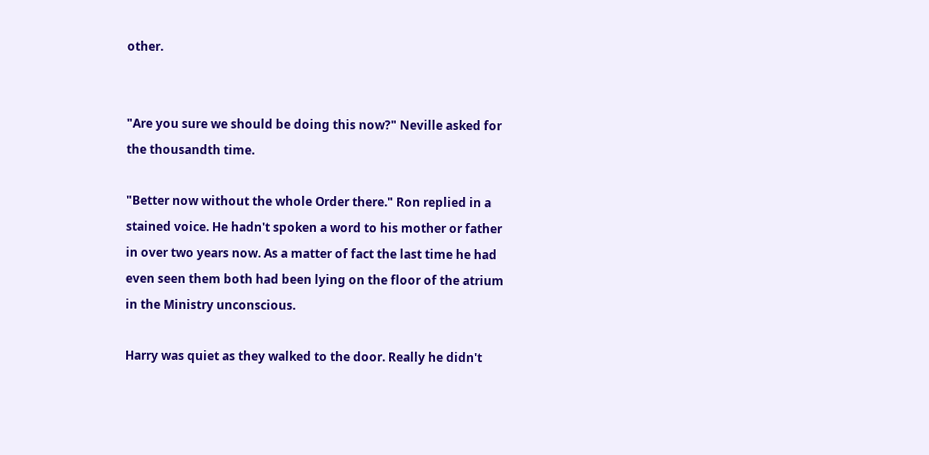other.


"Are you sure we should be doing this now?" Neville asked for the thousandth time.

"Better now without the whole Order there." Ron replied in a stained voice. He hadn't spoken a word to his mother or father in over two years now. As a matter of fact the last time he had even seen them both had been lying on the floor of the atrium in the Ministry unconscious.

Harry was quiet as they walked to the door. Really he didn't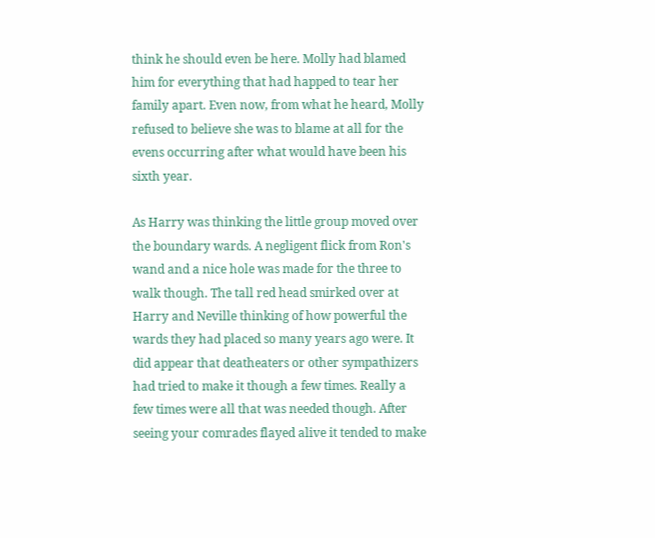think he should even be here. Molly had blamed him for everything that had happed to tear her family apart. Even now, from what he heard, Molly refused to believe she was to blame at all for the evens occurring after what would have been his sixth year.

As Harry was thinking the little group moved over the boundary wards. A negligent flick from Ron's wand and a nice hole was made for the three to walk though. The tall red head smirked over at Harry and Neville thinking of how powerful the wards they had placed so many years ago were. It did appear that deatheaters or other sympathizers had tried to make it though a few times. Really a few times were all that was needed though. After seeing your comrades flayed alive it tended to make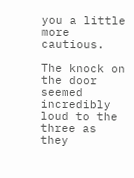you a little more cautious.

The knock on the door seemed incredibly loud to the three as they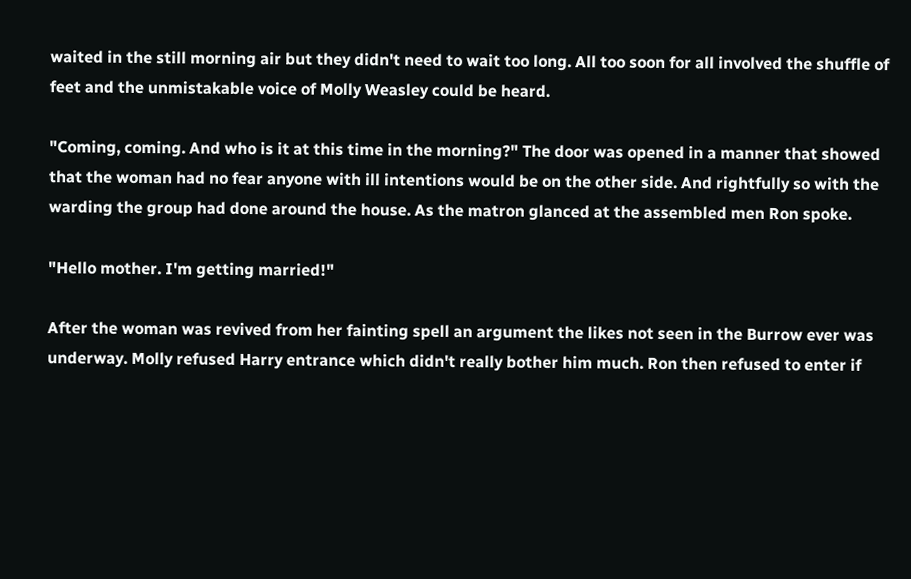waited in the still morning air but they didn't need to wait too long. All too soon for all involved the shuffle of feet and the unmistakable voice of Molly Weasley could be heard.

"Coming, coming. And who is it at this time in the morning?" The door was opened in a manner that showed that the woman had no fear anyone with ill intentions would be on the other side. And rightfully so with the warding the group had done around the house. As the matron glanced at the assembled men Ron spoke.

"Hello mother. I'm getting married!"

After the woman was revived from her fainting spell an argument the likes not seen in the Burrow ever was underway. Molly refused Harry entrance which didn't really bother him much. Ron then refused to enter if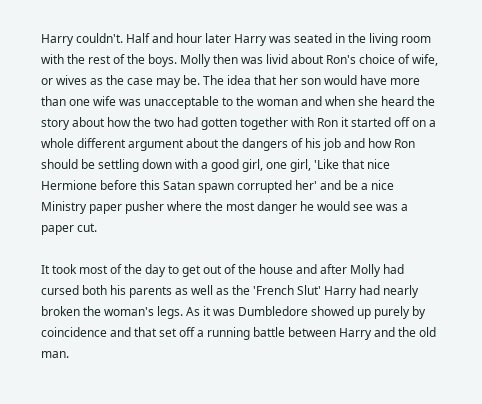Harry couldn't. Half and hour later Harry was seated in the living room with the rest of the boys. Molly then was livid about Ron's choice of wife, or wives as the case may be. The idea that her son would have more than one wife was unacceptable to the woman and when she heard the story about how the two had gotten together with Ron it started off on a whole different argument about the dangers of his job and how Ron should be settling down with a good girl, one girl, 'Like that nice Hermione before this Satan spawn corrupted her' and be a nice Ministry paper pusher where the most danger he would see was a paper cut.

It took most of the day to get out of the house and after Molly had cursed both his parents as well as the 'French Slut' Harry had nearly broken the woman's legs. As it was Dumbledore showed up purely by coincidence and that set off a running battle between Harry and the old man.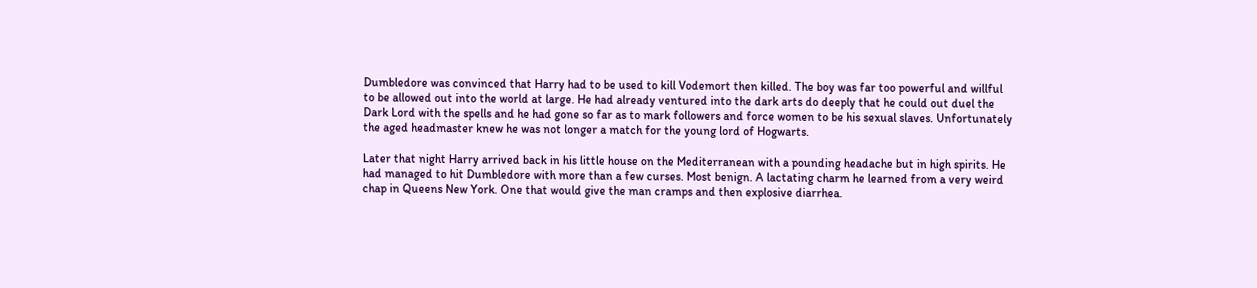Dumbledore was convinced that Harry had to be used to kill Vodemort then killed. The boy was far too powerful and willful to be allowed out into the world at large. He had already ventured into the dark arts do deeply that he could out duel the Dark Lord with the spells and he had gone so far as to mark followers and force women to be his sexual slaves. Unfortunately the aged headmaster knew he was not longer a match for the young lord of Hogwarts.

Later that night Harry arrived back in his little house on the Mediterranean with a pounding headache but in high spirits. He had managed to hit Dumbledore with more than a few curses. Most benign. A lactating charm he learned from a very weird chap in Queens New York. One that would give the man cramps and then explosive diarrhea.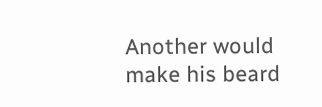Another would make his beard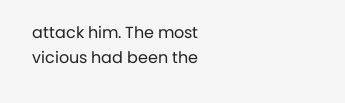attack him. The most vicious had been the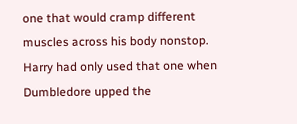one that would cramp different muscles across his body nonstop. Harry had only used that one when Dumbledore upped the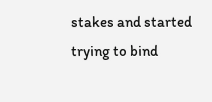stakes and started trying to bind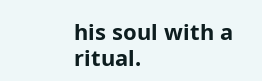his soul with a ritual.